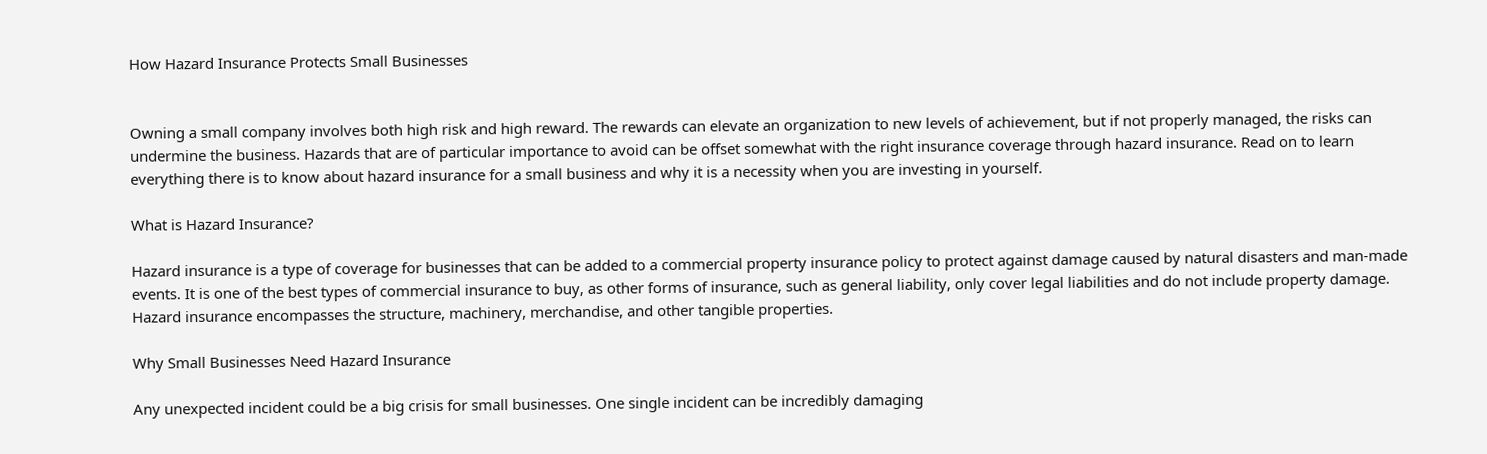How Hazard Insurance Protects Small Businesses


Owning a small company involves both high risk and high reward. The rewards can elevate an organization to new levels of achievement, but if not properly managed, the risks can undermine the business. Hazards that are of particular importance to avoid can be offset somewhat with the right insurance coverage through hazard insurance. Read on to learn everything there is to know about hazard insurance for a small business and why it is a necessity when you are investing in yourself.

What is Hazard Insurance?

Hazard insurance is a type of coverage for businesses that can be added to a commercial property insurance policy to protect against damage caused by natural disasters and man-made events. It is one of the best types of commercial insurance to buy, as other forms of insurance, such as general liability, only cover legal liabilities and do not include property damage. Hazard insurance encompasses the structure, machinery, merchandise, and other tangible properties.

Why Small Businesses Need Hazard Insurance

Any unexpected incident could be a big crisis for small businesses. One single incident can be incredibly damaging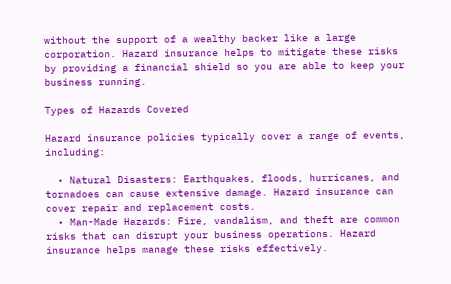without the support of a wealthy backer like a large corporation. Hazard insurance helps to mitigate these risks by providing a financial shield so you are able to keep your business running.

Types of Hazards Covered

Hazard insurance policies typically cover a range of events, including:

  • Natural Disasters: Earthquakes, floods, hurricanes, and tornadoes can cause extensive damage. Hazard insurance can cover repair and replacement costs.
  • Man-Made Hazards: Fire, vandalism, and theft are common risks that can disrupt your business operations. Hazard insurance helps manage these risks effectively.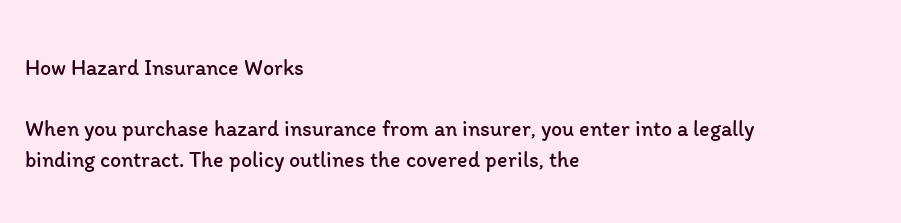How Hazard Insurance Works

When you purchase hazard insurance from an insurer, you enter into a legally binding contract. The policy outlines the covered perils, the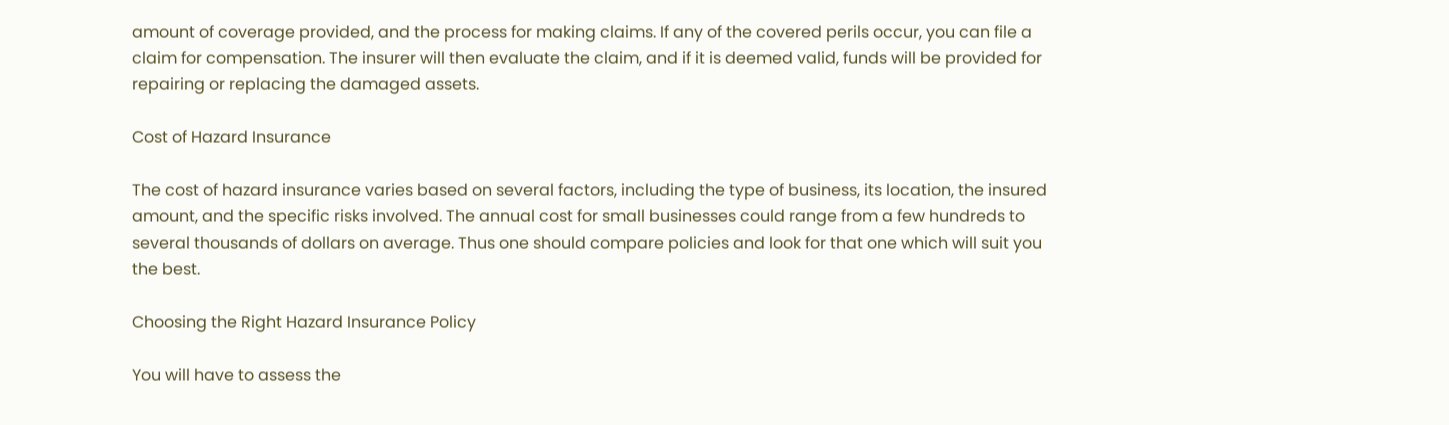amount of coverage provided, and the process for making claims. If any of the covered perils occur, you can file a claim for compensation. The insurer will then evaluate the claim, and if it is deemed valid, funds will be provided for repairing or replacing the damaged assets.

Cost of Hazard Insurance

The cost of hazard insurance varies based on several factors, including the type of business, its location, the insured amount, and the specific risks involved. The annual cost for small businesses could range from a few hundreds to several thousands of dollars on average. Thus one should compare policies and look for that one which will suit you the best.

Choosing the Right Hazard Insurance Policy

You will have to assess the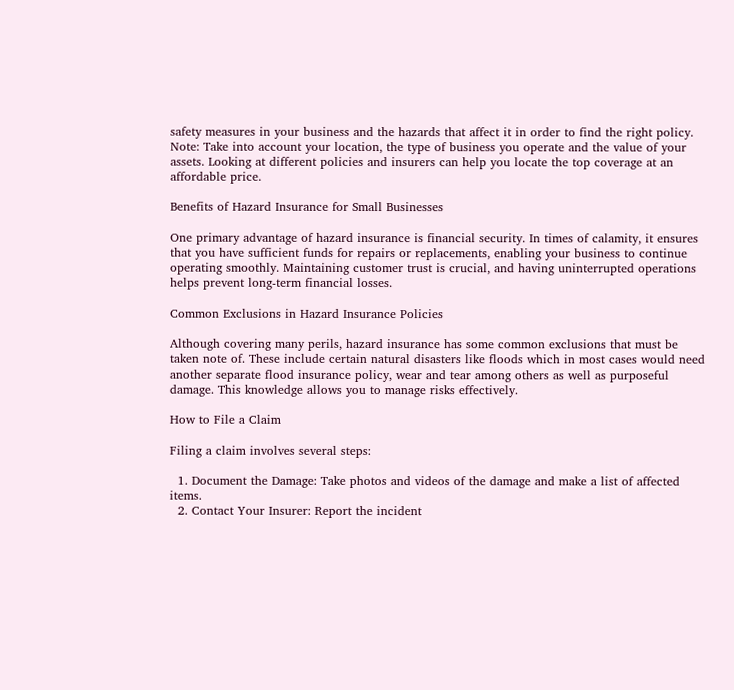safety measures in your business and the hazards that affect it in order to find the right policy. Note: Take into account your location, the type of business you operate and the value of your assets. Looking at different policies and insurers can help you locate the top coverage at an affordable price.

Benefits of Hazard Insurance for Small Businesses

One primary advantage of hazard insurance is financial security. In times of calamity, it ensures that you have sufficient funds for repairs or replacements, enabling your business to continue operating smoothly. Maintaining customer trust is crucial, and having uninterrupted operations helps prevent long-term financial losses.

Common Exclusions in Hazard Insurance Policies

Although covering many perils, hazard insurance has some common exclusions that must be taken note of. These include certain natural disasters like floods which in most cases would need another separate flood insurance policy, wear and tear among others as well as purposeful damage. This knowledge allows you to manage risks effectively.

How to File a Claim

Filing a claim involves several steps:

  1. Document the Damage: Take photos and videos of the damage and make a list of affected items.
  2. Contact Your Insurer: Report the incident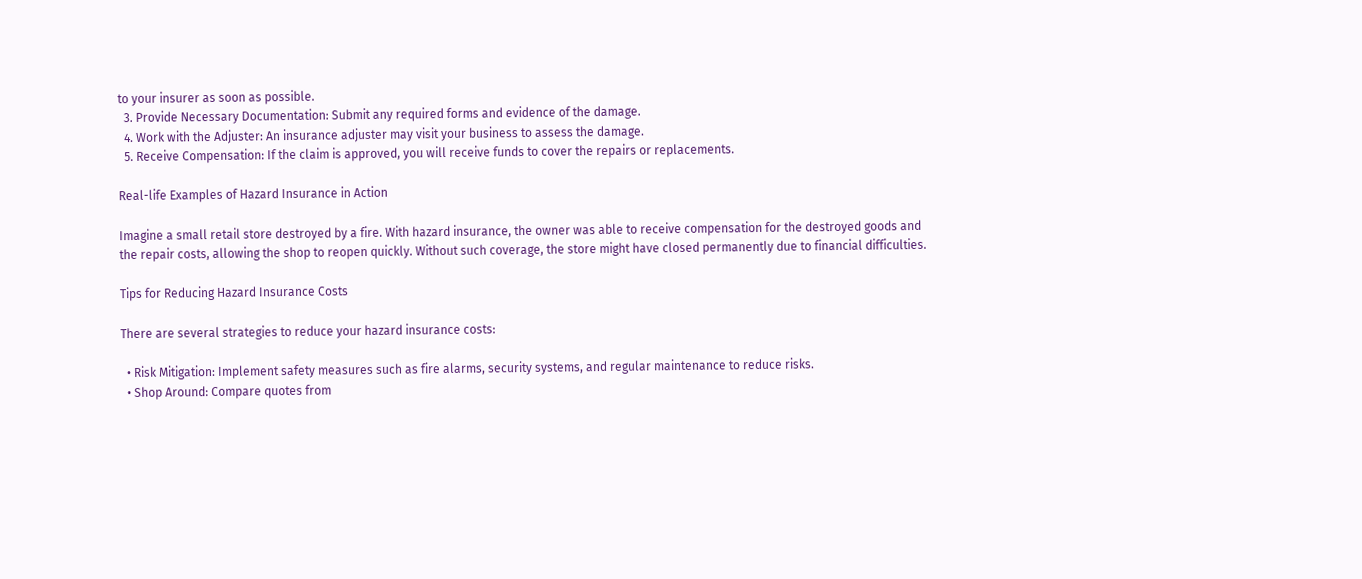to your insurer as soon as possible.
  3. Provide Necessary Documentation: Submit any required forms and evidence of the damage.
  4. Work with the Adjuster: An insurance adjuster may visit your business to assess the damage.
  5. Receive Compensation: If the claim is approved, you will receive funds to cover the repairs or replacements.

Real-life Examples of Hazard Insurance in Action

Imagine a small retail store destroyed by a fire. With hazard insurance, the owner was able to receive compensation for the destroyed goods and the repair costs, allowing the shop to reopen quickly. Without such coverage, the store might have closed permanently due to financial difficulties.

Tips for Reducing Hazard Insurance Costs

There are several strategies to reduce your hazard insurance costs:

  • Risk Mitigation: Implement safety measures such as fire alarms, security systems, and regular maintenance to reduce risks.
  • Shop Around: Compare quotes from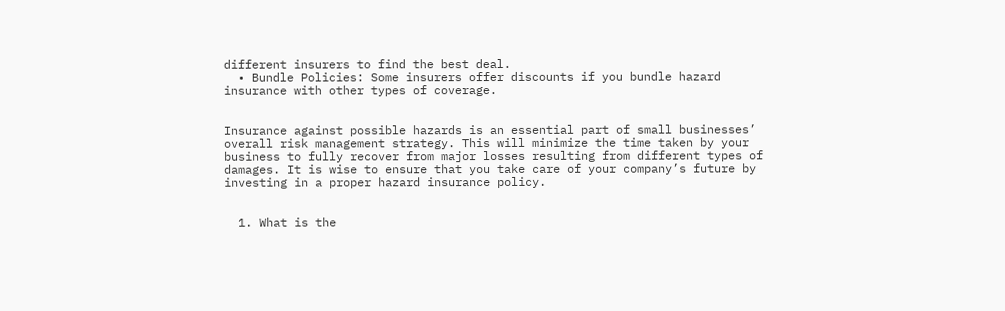different insurers to find the best deal.
  • Bundle Policies: Some insurers offer discounts if you bundle hazard insurance with other types of coverage.


Insurance against possible hazards is an essential part of small businesses’ overall risk management strategy. This will minimize the time taken by your business to fully recover from major losses resulting from different types of damages. It is wise to ensure that you take care of your company’s future by investing in a proper hazard insurance policy.


  1. What is the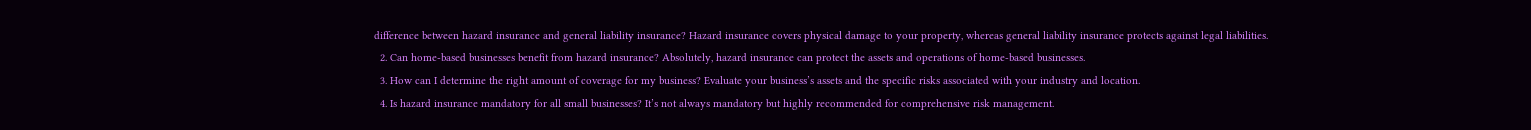difference between hazard insurance and general liability insurance? Hazard insurance covers physical damage to your property, whereas general liability insurance protects against legal liabilities.
  2. Can home-based businesses benefit from hazard insurance? Absolutely, hazard insurance can protect the assets and operations of home-based businesses.
  3. How can I determine the right amount of coverage for my business? Evaluate your business’s assets and the specific risks associated with your industry and location.
  4. Is hazard insurance mandatory for all small businesses? It’s not always mandatory but highly recommended for comprehensive risk management.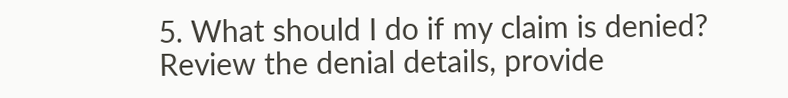5. What should I do if my claim is denied? Review the denial details, provide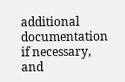additional documentation if necessary, and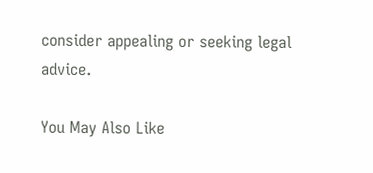consider appealing or seeking legal advice.

You May Also Like